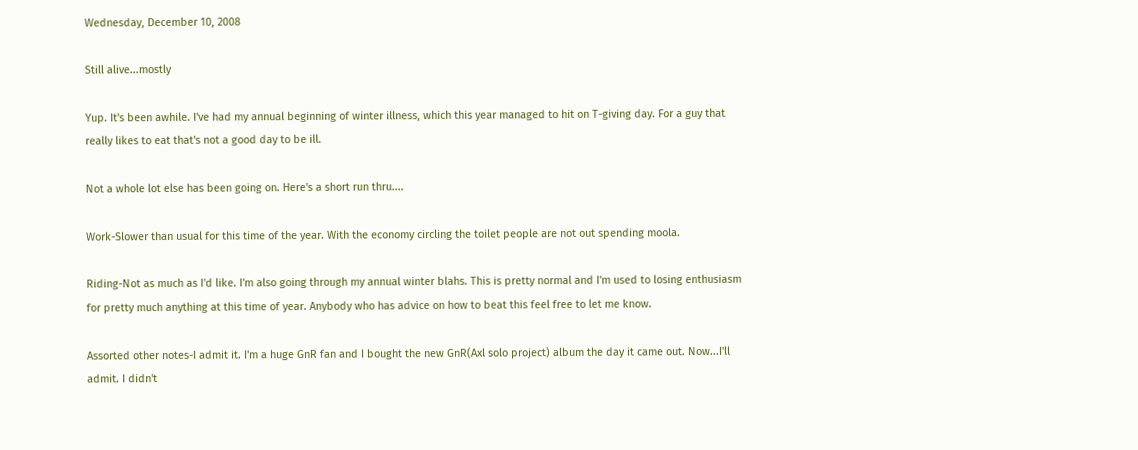Wednesday, December 10, 2008

Still alive...mostly

Yup. It's been awhile. I've had my annual beginning of winter illness, which this year managed to hit on T-giving day. For a guy that really likes to eat that's not a good day to be ill.

Not a whole lot else has been going on. Here's a short run thru....

Work-Slower than usual for this time of the year. With the economy circling the toilet people are not out spending moola.

Riding-Not as much as I'd like. I'm also going through my annual winter blahs. This is pretty normal and I'm used to losing enthusiasm for pretty much anything at this time of year. Anybody who has advice on how to beat this feel free to let me know.

Assorted other notes-I admit it. I'm a huge GnR fan and I bought the new GnR(Axl solo project) album the day it came out. Now...I'll admit. I didn't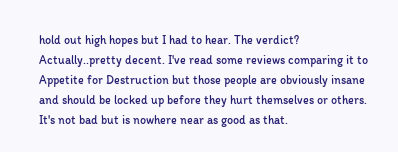hold out high hopes but I had to hear. The verdict? Actually..pretty decent. I've read some reviews comparing it to Appetite for Destruction but those people are obviously insane and should be locked up before they hurt themselves or others. It's not bad but is nowhere near as good as that.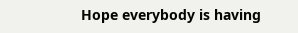Hope everybody is having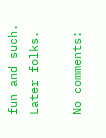fun and such. Later folks.

No comments: